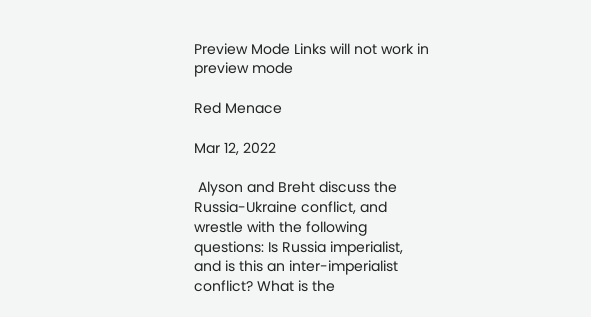Preview Mode Links will not work in preview mode

Red Menace

Mar 12, 2022

 Alyson and Breht discuss the Russia-Ukraine conflict, and wrestle with the following questions: Is Russia imperialist, and is this an inter-imperialist conflict? What is the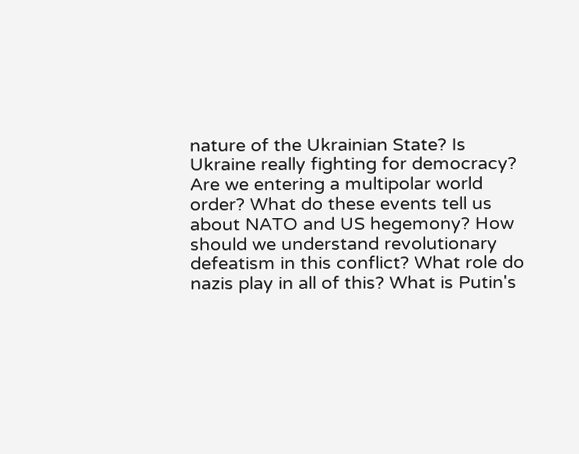nature of the Ukrainian State? Is Ukraine really fighting for democracy? Are we entering a multipolar world order? What do these events tell us about NATO and US hegemony? How should we understand revolutionary defeatism in this conflict? What role do nazis play in all of this? What is Putin's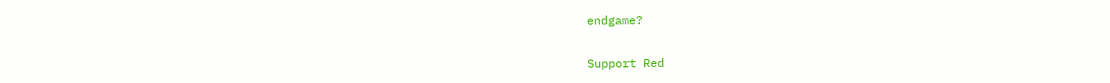endgame?


Support Red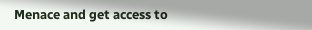Menace and get access to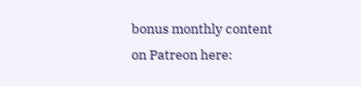bonus monthly content on Patreon here: